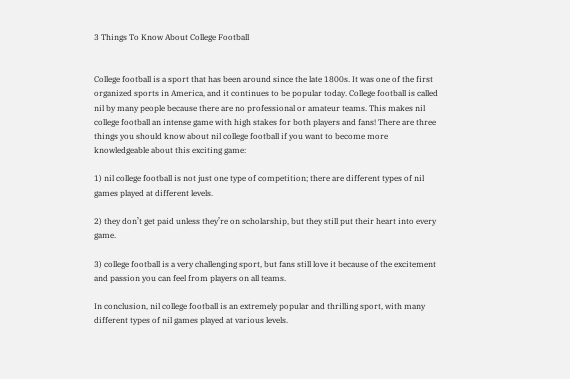3 Things To Know About College Football


College football is a sport that has been around since the late 1800s. It was one of the first organized sports in America, and it continues to be popular today. College football is called nil by many people because there are no professional or amateur teams. This makes nil college football an intense game with high stakes for both players and fans! There are three things you should know about nil college football if you want to become more knowledgeable about this exciting game:

1) nil college football is not just one type of competition; there are different types of nil games played at different levels.

2) they don’t get paid unless they’re on scholarship, but they still put their heart into every game.

3) college football is a very challenging sport, but fans still love it because of the excitement and passion you can feel from players on all teams.

In conclusion, nil college football is an extremely popular and thrilling sport, with many different types of nil games played at various levels.